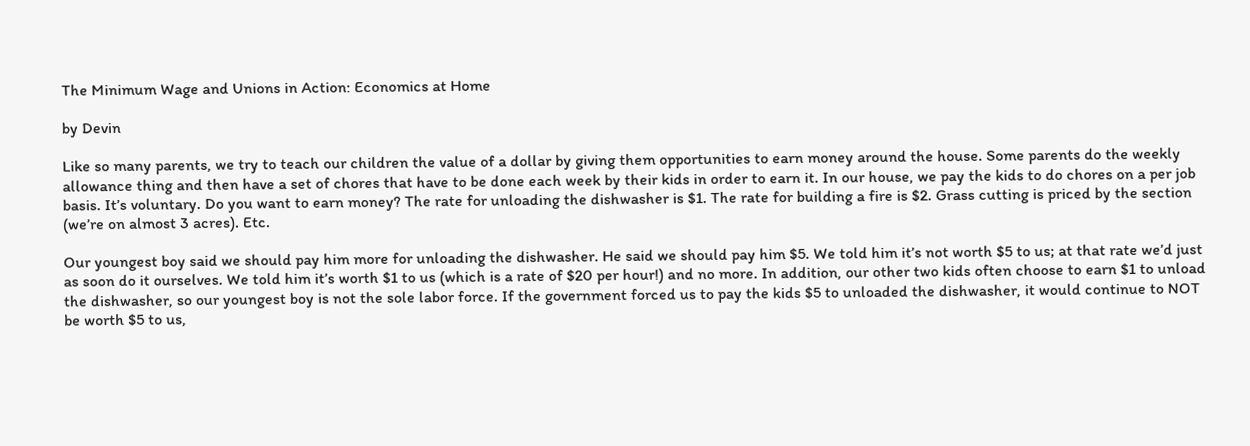The Minimum Wage and Unions in Action: Economics at Home

by Devin

Like so many parents, we try to teach our children the value of a dollar by giving them opportunities to earn money around the house. Some parents do the weekly allowance thing and then have a set of chores that have to be done each week by their kids in order to earn it. In our house, we pay the kids to do chores on a per job basis. It’s voluntary. Do you want to earn money? The rate for unloading the dishwasher is $1. The rate for building a fire is $2. Grass cutting is priced by the section (we’re on almost 3 acres). Etc.

Our youngest boy said we should pay him more for unloading the dishwasher. He said we should pay him $5. We told him it’s not worth $5 to us; at that rate we’d just as soon do it ourselves. We told him it’s worth $1 to us (which is a rate of $20 per hour!) and no more. In addition, our other two kids often choose to earn $1 to unload the dishwasher, so our youngest boy is not the sole labor force. If the government forced us to pay the kids $5 to unloaded the dishwasher, it would continue to NOT be worth $5 to us,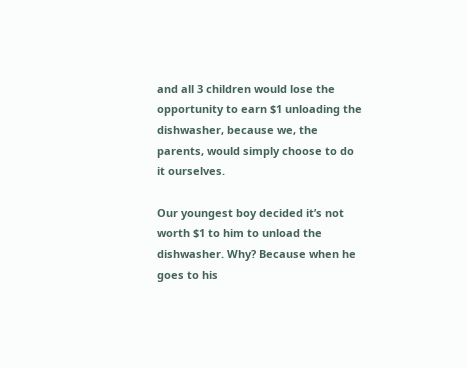and all 3 children would lose the opportunity to earn $1 unloading the dishwasher, because we, the parents, would simply choose to do it ourselves.

Our youngest boy decided it’s not worth $1 to him to unload the dishwasher. Why? Because when he goes to his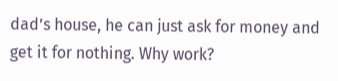dad’s house, he can just ask for money and get it for nothing. Why work?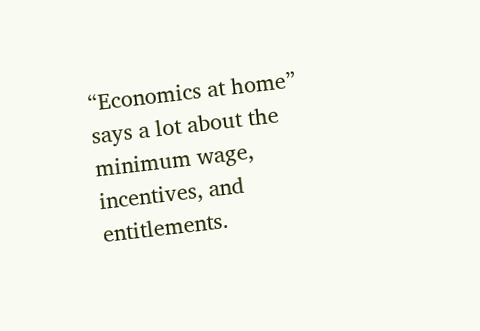“Economics at home” says a lot about the minimum wage, incentives, and entitlements.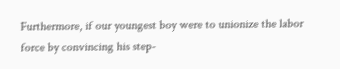Furthermore, if our youngest boy were to unionize the labor force by convincing his step-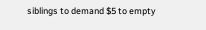siblings to demand $5 to empty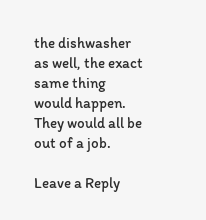the dishwasher as well, the exact same thing would happen. They would all be out of a job.

Leave a Reply